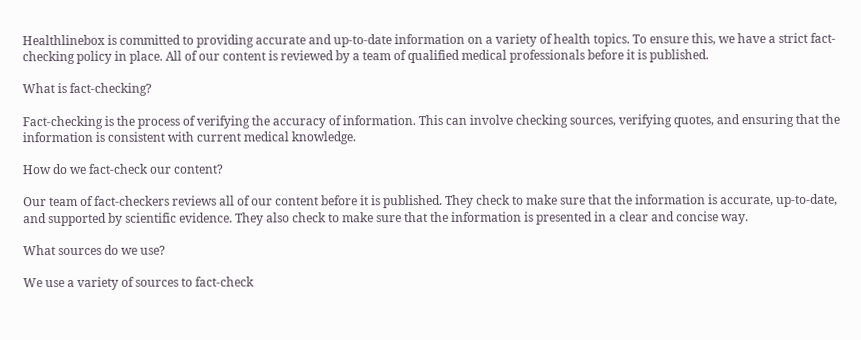Healthlinebox is committed to providing accurate and up-to-date information on a variety of health topics. To ensure this, we have a strict fact-checking policy in place. All of our content is reviewed by a team of qualified medical professionals before it is published.

What is fact-checking?

Fact-checking is the process of verifying the accuracy of information. This can involve checking sources, verifying quotes, and ensuring that the information is consistent with current medical knowledge.

How do we fact-check our content?

Our team of fact-checkers reviews all of our content before it is published. They check to make sure that the information is accurate, up-to-date, and supported by scientific evidence. They also check to make sure that the information is presented in a clear and concise way.

What sources do we use?

We use a variety of sources to fact-check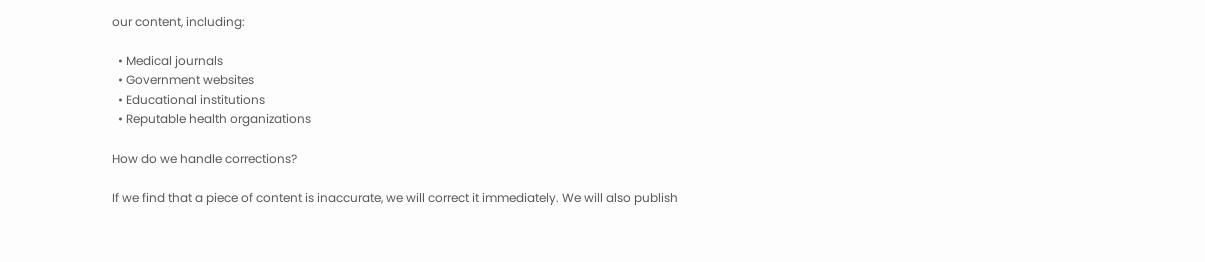our content, including:

  • Medical journals
  • Government websites
  • Educational institutions
  • Reputable health organizations

How do we handle corrections?

If we find that a piece of content is inaccurate, we will correct it immediately. We will also publish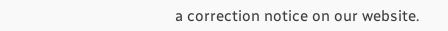a correction notice on our website.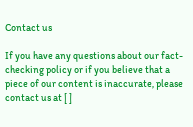Contact us

If you have any questions about our fact-checking policy or if you believe that a piece of our content is inaccurate, please contact us at [ ]